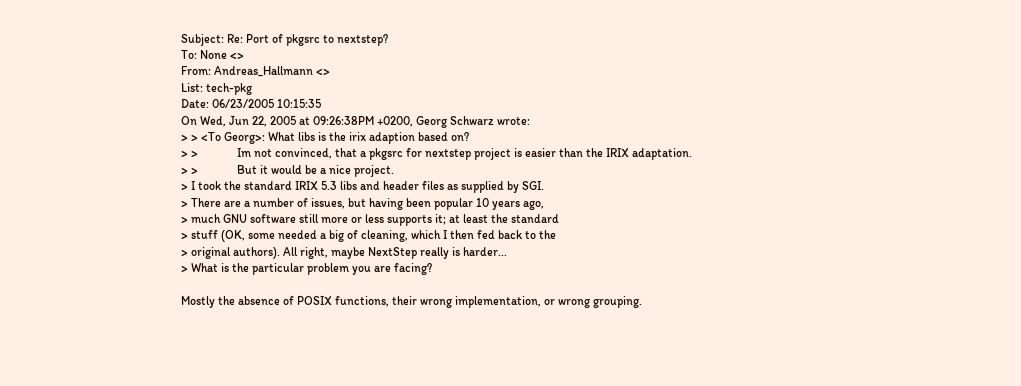Subject: Re: Port of pkgsrc to nextstep?
To: None <>
From: Andreas_Hallmann <>
List: tech-pkg
Date: 06/23/2005 10:15:35
On Wed, Jun 22, 2005 at 09:26:38PM +0200, Georg Schwarz wrote:
> > <To Georg>: What libs is the irix adaption based on?
> >             Im not convinced, that a pkgsrc for nextstep project is easier than the IRIX adaptation.
> >             But it would be a nice project.
> I took the standard IRIX 5.3 libs and header files as supplied by SGI.
> There are a number of issues, but having been popular 10 years ago,
> much GNU software still more or less supports it; at least the standard
> stuff (OK, some needed a big of cleaning, which I then fed back to the
> original authors). All right, maybe NextStep really is harder...
> What is the particular problem you are facing?

Mostly the absence of POSIX functions, their wrong implementation, or wrong grouping.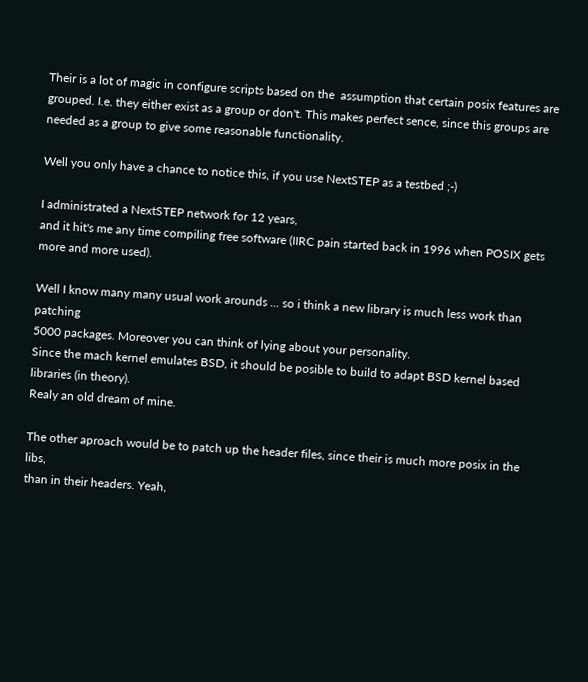Their is a lot of magic in configure scripts based on the  assumption that certain posix features are
grouped. I.e. they either exist as a group or don't. This makes perfect sence, since this groups are
needed as a group to give some reasonable functionality.

Well you only have a chance to notice this, if you use NextSTEP as a testbed ;-)

I administrated a NextSTEP network for 12 years,
and it hit's me any time compiling free software (IIRC pain started back in 1996 when POSIX gets more and more used).

Well I know many many usual work arounds ... so i think a new library is much less work than patching
5000 packages. Moreover you can think of lying about your personality.
Since the mach kernel emulates BSD, it should be posible to build to adapt BSD kernel based libraries (in theory).
Realy an old dream of mine.

The other aproach would be to patch up the header files, since their is much more posix in the libs,
than in their headers. Yeah,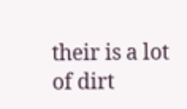their is a lot of dirt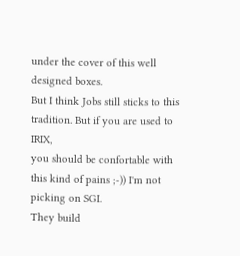under the cover of this well designed boxes.
But I think Jobs still sticks to this tradition. But if you are used to IRIX,
you should be confortable with this kind of pains ;-)) I'm not picking on SGI.
They build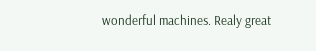wonderful machines. Realy great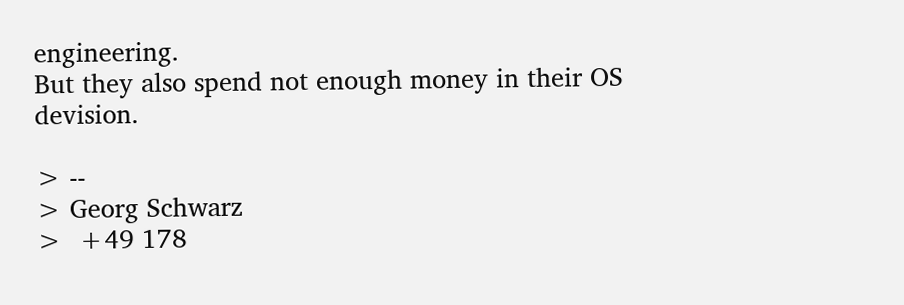engineering.
But they also spend not enough money in their OS devision.

> --
> Georg Schwarz
>  +49 178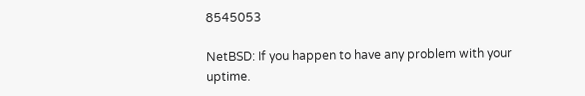8545053

NetBSD: If you happen to have any problem with your uptime.